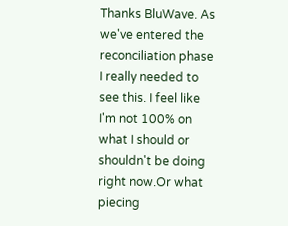Thanks BluWave. As we've entered the reconciliation phase I really needed to see this. I feel like I'm not 100% on what I should or shouldn't be doing right now.Or what piecing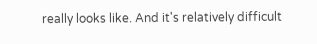really looks like. And it's relatively difficult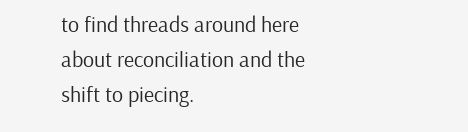to find threads around here about reconciliation and the shift to piecing.